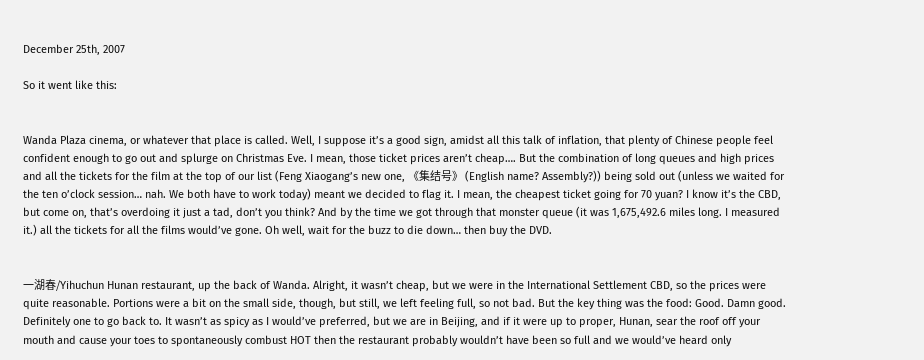December 25th, 2007

So it went like this:


Wanda Plaza cinema, or whatever that place is called. Well, I suppose it’s a good sign, amidst all this talk of inflation, that plenty of Chinese people feel confident enough to go out and splurge on Christmas Eve. I mean, those ticket prices aren’t cheap…. But the combination of long queues and high prices and all the tickets for the film at the top of our list (Feng Xiaogang’s new one, 《集结号》 (English name? Assembly?)) being sold out (unless we waited for the ten o’clock session… nah. We both have to work today) meant we decided to flag it. I mean, the cheapest ticket going for 70 yuan? I know it’s the CBD, but come on, that’s overdoing it just a tad, don’t you think? And by the time we got through that monster queue (it was 1,675,492.6 miles long. I measured it.) all the tickets for all the films would’ve gone. Oh well, wait for the buzz to die down… then buy the DVD.


一湖春/Yihuchun Hunan restaurant, up the back of Wanda. Alright, it wasn’t cheap, but we were in the International Settlement CBD, so the prices were quite reasonable. Portions were a bit on the small side, though, but still, we left feeling full, so not bad. But the key thing was the food: Good. Damn good. Definitely one to go back to. It wasn’t as spicy as I would’ve preferred, but we are in Beijing, and if it were up to proper, Hunan, sear the roof off your mouth and cause your toes to spontaneously combust HOT then the restaurant probably wouldn’t have been so full and we would’ve heard only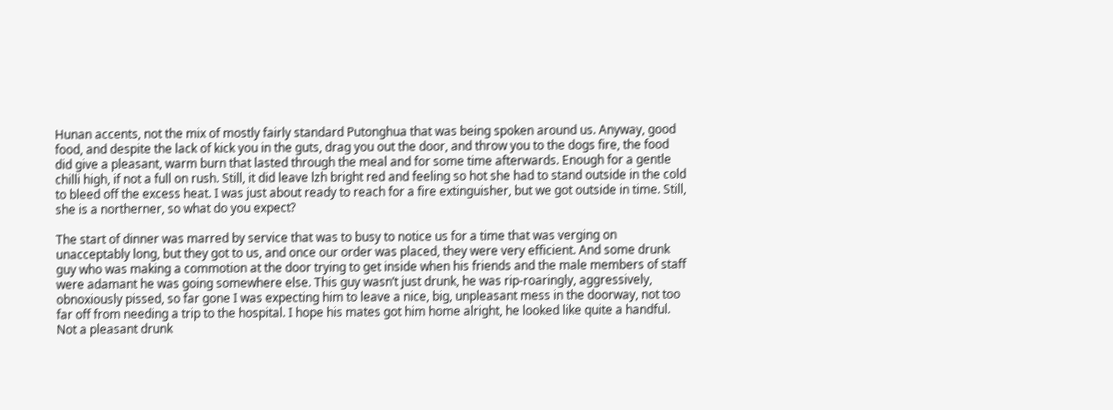Hunan accents, not the mix of mostly fairly standard Putonghua that was being spoken around us. Anyway, good food, and despite the lack of kick you in the guts, drag you out the door, and throw you to the dogs fire, the food did give a pleasant, warm burn that lasted through the meal and for some time afterwards. Enough for a gentle chilli high, if not a full on rush. Still, it did leave lzh bright red and feeling so hot she had to stand outside in the cold to bleed off the excess heat. I was just about ready to reach for a fire extinguisher, but we got outside in time. Still, she is a northerner, so what do you expect?

The start of dinner was marred by service that was to busy to notice us for a time that was verging on unacceptably long, but they got to us, and once our order was placed, they were very efficient. And some drunk guy who was making a commotion at the door trying to get inside when his friends and the male members of staff were adamant he was going somewhere else. This guy wasn’t just drunk, he was rip-roaringly, aggressively, obnoxiously pissed, so far gone I was expecting him to leave a nice, big, unpleasant mess in the doorway, not too far off from needing a trip to the hospital. I hope his mates got him home alright, he looked like quite a handful. Not a pleasant drunk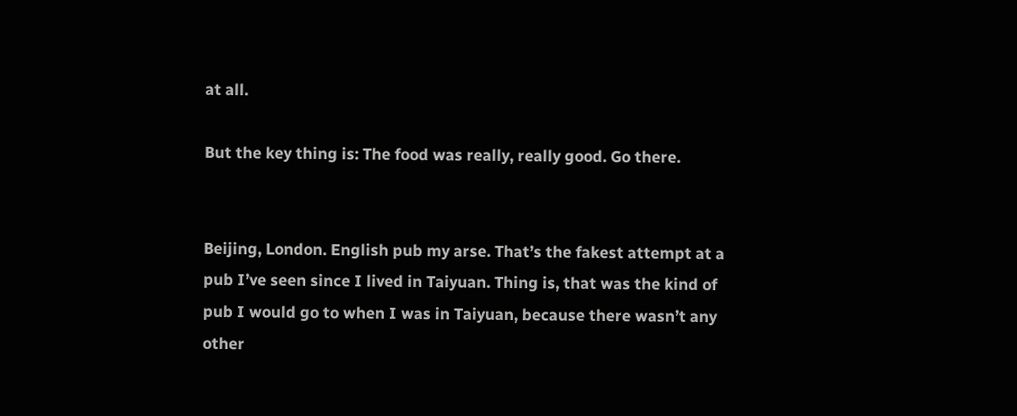at all.

But the key thing is: The food was really, really good. Go there.


Beijing, London. English pub my arse. That’s the fakest attempt at a pub I’ve seen since I lived in Taiyuan. Thing is, that was the kind of pub I would go to when I was in Taiyuan, because there wasn’t any other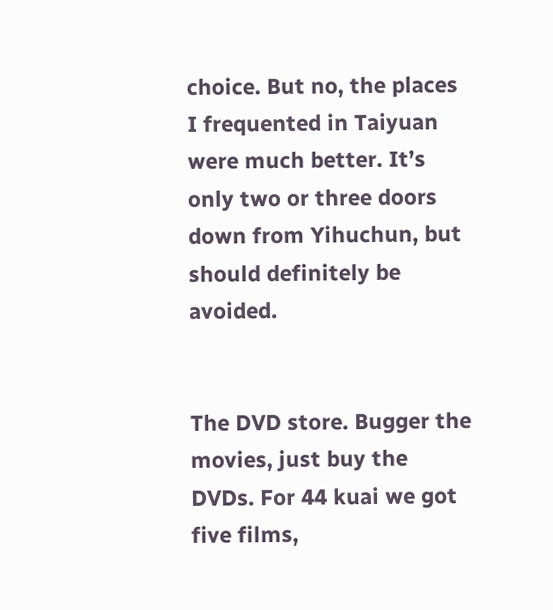choice. But no, the places I frequented in Taiyuan were much better. It’s only two or three doors down from Yihuchun, but should definitely be avoided.


The DVD store. Bugger the movies, just buy the DVDs. For 44 kuai we got five films,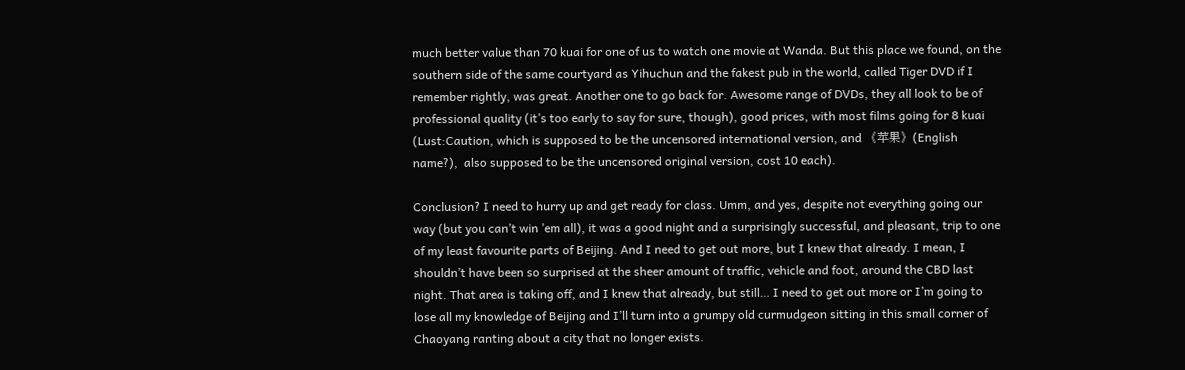much better value than 70 kuai for one of us to watch one movie at Wanda. But this place we found, on the southern side of the same courtyard as Yihuchun and the fakest pub in the world, called Tiger DVD if I remember rightly, was great. Another one to go back for. Awesome range of DVDs, they all look to be of professional quality (it’s too early to say for sure, though), good prices, with most films going for 8 kuai (Lust:Caution, which is supposed to be the uncensored international version, and 《苹果》(English name?),  also supposed to be the uncensored original version, cost 10 each).

Conclusion? I need to hurry up and get ready for class. Umm, and yes, despite not everything going our way (but you can’t win ’em all), it was a good night and a surprisingly successful, and pleasant, trip to one of my least favourite parts of Beijing. And I need to get out more, but I knew that already. I mean, I shouldn’t have been so surprised at the sheer amount of traffic, vehicle and foot, around the CBD last night. That area is taking off, and I knew that already, but still… I need to get out more or I’m going to lose all my knowledge of Beijing and I’ll turn into a grumpy old curmudgeon sitting in this small corner of Chaoyang ranting about a city that no longer exists.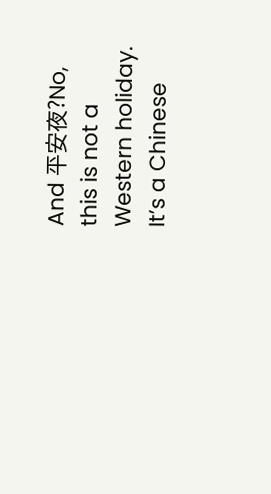And 平安夜?No, this is not a Western holiday. It’s a Chinese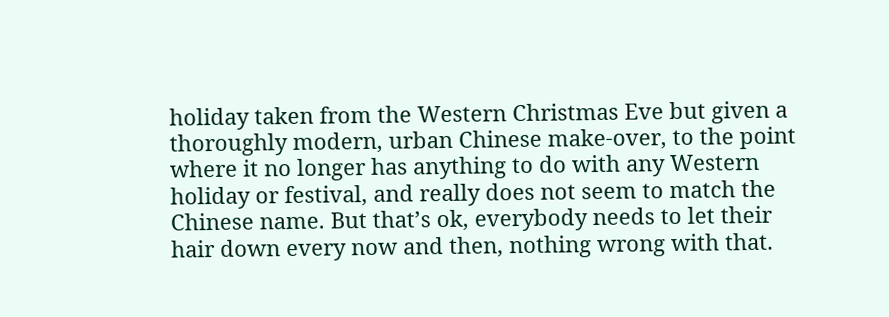holiday taken from the Western Christmas Eve but given a thoroughly modern, urban Chinese make-over, to the point where it no longer has anything to do with any Western holiday or festival, and really does not seem to match the Chinese name. But that’s ok, everybody needs to let their hair down every now and then, nothing wrong with that.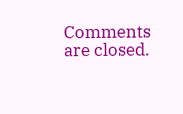Comments are closed.